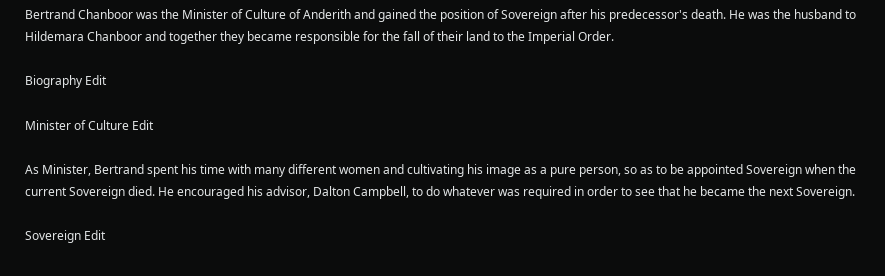Bertrand Chanboor was the Minister of Culture of Anderith and gained the position of Sovereign after his predecessor's death. He was the husband to Hildemara Chanboor and together they became responsible for the fall of their land to the Imperial Order.

Biography Edit

Minister of Culture Edit

As Minister, Bertrand spent his time with many different women and cultivating his image as a pure person, so as to be appointed Sovereign when the current Sovereign died. He encouraged his advisor, Dalton Campbell, to do whatever was required in order to see that he became the next Sovereign.

Sovereign Edit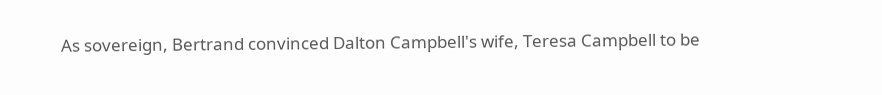As sovereign, Bertrand convinced Dalton Campbell's wife, Teresa Campbell to be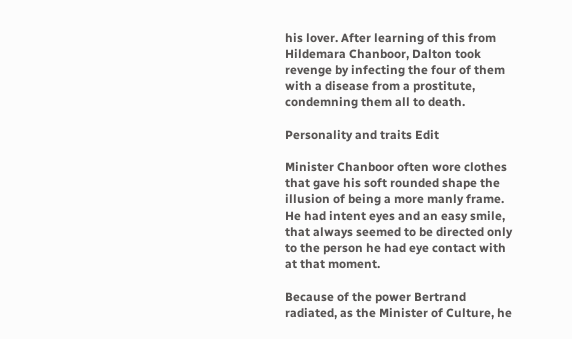his lover. After learning of this from Hildemara Chanboor, Dalton took revenge by infecting the four of them with a disease from a prostitute, condemning them all to death.

Personality and traits Edit

Minister Chanboor often wore clothes that gave his soft rounded shape the illusion of being a more manly frame. He had intent eyes and an easy smile, that always seemed to be directed only to the person he had eye contact with at that moment.

Because of the power Bertrand radiated, as the Minister of Culture, he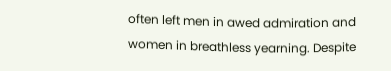often left men in awed admiration and women in breathless yearning. Despite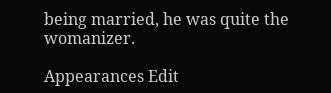being married, he was quite the womanizer.

Appearances Edit